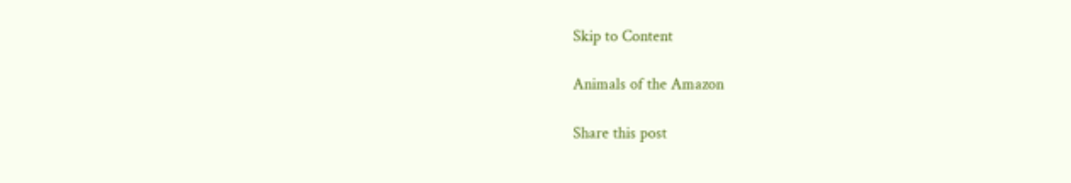Skip to Content

Animals of the Amazon

Share this post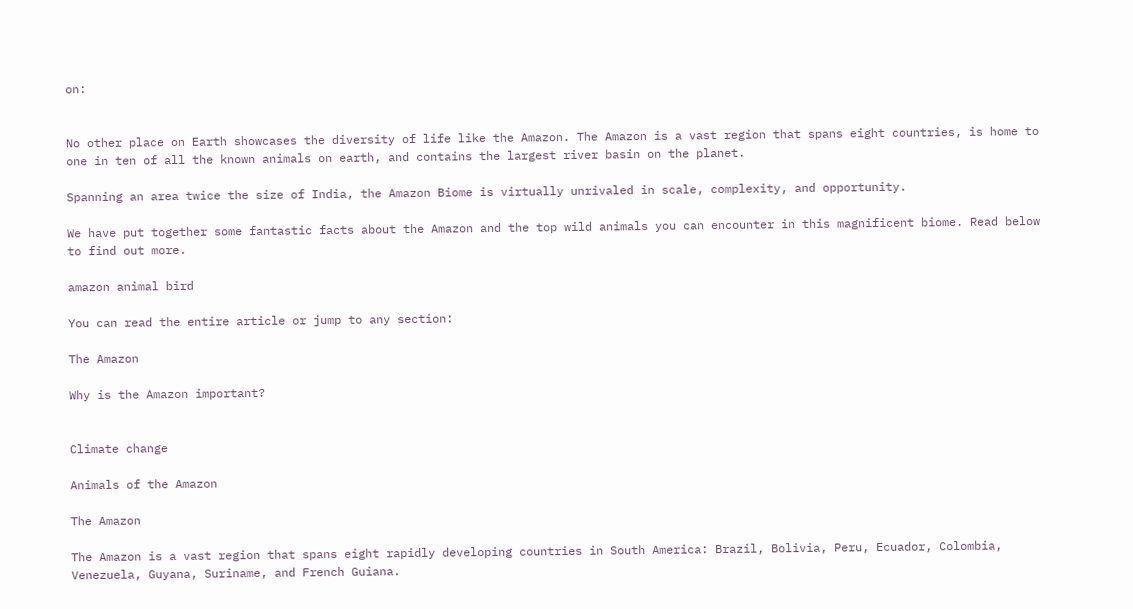on:


No other place on Earth showcases the diversity of life like the Amazon. The Amazon is a vast region that spans eight countries, is home to one in ten of all the known animals on earth, and contains the largest river basin on the planet.

Spanning an area twice the size of India, the Amazon Biome is virtually unrivaled in scale, complexity, and opportunity.

We have put together some fantastic facts about the Amazon and the top wild animals you can encounter in this magnificent biome. Read below to find out more.

amazon animal bird

You can read the entire article or jump to any section:

The Amazon

Why is the Amazon important?


Climate change

Animals of the Amazon

The Amazon

The Amazon is a vast region that spans eight rapidly developing countries in South America: Brazil, Bolivia, Peru, Ecuador, Colombia, Venezuela, Guyana, Suriname, and French Guiana.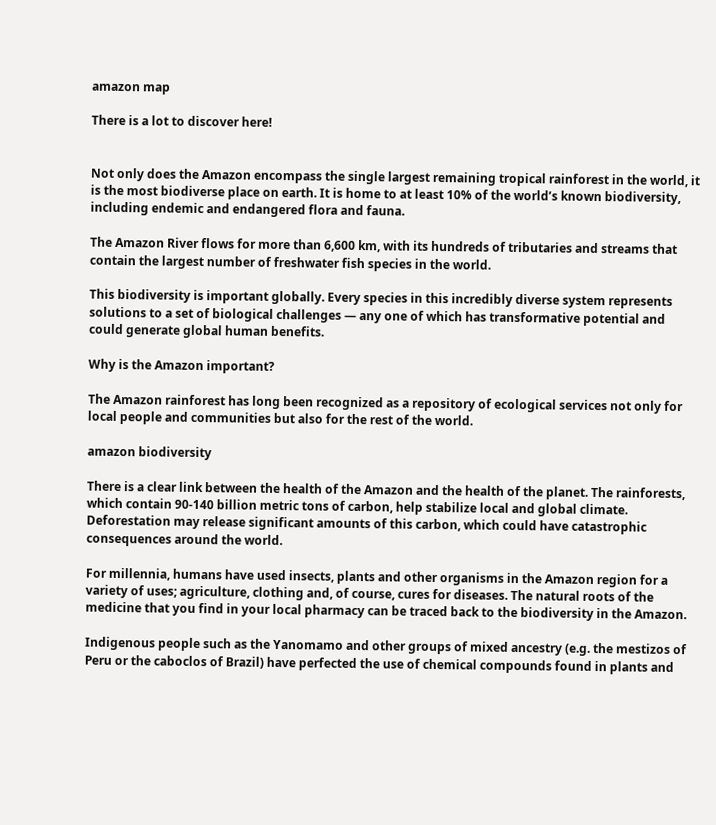amazon map

There is a lot to discover here!


Not only does the Amazon encompass the single largest remaining tropical rainforest in the world, it is the most biodiverse place on earth. It is home to at least 10% of the world’s known biodiversity, including endemic and endangered flora and fauna.

The Amazon River flows for more than 6,600 km, with its hundreds of tributaries and streams that contain the largest number of freshwater fish species in the world.

This biodiversity is important globally. Every species in this incredibly diverse system represents solutions to a set of biological challenges — any one of which has transformative potential and could generate global human benefits.

Why is the Amazon important?

The Amazon rainforest has long been recognized as a repository of ecological services not only for local people and communities but also for the rest of the world.

amazon biodiversity

There is a clear link between the health of the Amazon and the health of the planet. The rainforests, which contain 90-140 billion metric tons of carbon, help stabilize local and global climate. Deforestation may release significant amounts of this carbon, which could have catastrophic consequences around the world.

For millennia, humans have used insects, plants and other organisms in the Amazon region for a variety of uses; agriculture, clothing and, of course, cures for diseases. The natural roots of the medicine that you find in your local pharmacy can be traced back to the biodiversity in the Amazon.

Indigenous people such as the Yanomamo and other groups of mixed ancestry (e.g. the mestizos of Peru or the caboclos of Brazil) have perfected the use of chemical compounds found in plants and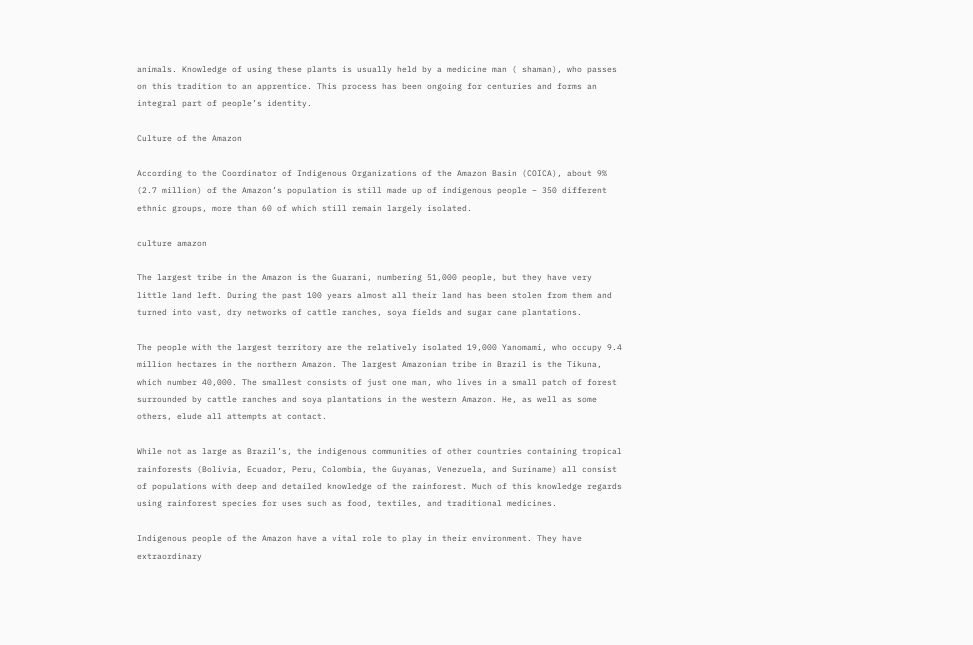animals. Knowledge of using these plants is usually held by a medicine man ( shaman), who passes on this tradition to an apprentice. This process has been ongoing for centuries and forms an integral part of people’s identity.

Culture of the Amazon

According to the Coordinator of Indigenous Organizations of the Amazon Basin (COICA), about 9% (2.7 million) of the Amazon’s population is still made up of indigenous people – 350 different ethnic groups, more than 60 of which still remain largely isolated.

culture amazon

The largest tribe in the Amazon is the Guarani, numbering 51,000 people, but they have very little land left. During the past 100 years almost all their land has been stolen from them and turned into vast, dry networks of cattle ranches, soya fields and sugar cane plantations.

The people with the largest territory are the relatively isolated 19,000 Yanomami, who occupy 9.4 million hectares in the northern Amazon. The largest Amazonian tribe in Brazil is the Tikuna, which number 40,000. The smallest consists of just one man, who lives in a small patch of forest surrounded by cattle ranches and soya plantations in the western Amazon. He, as well as some others, elude all attempts at contact.

While not as large as Brazil’s, the indigenous communities of other countries containing tropical rainforests (Bolivia, Ecuador, Peru, Colombia, the Guyanas, Venezuela, and Suriname) all consist of populations with deep and detailed knowledge of the rainforest. Much of this knowledge regards using rainforest species for uses such as food, textiles, and traditional medicines.

Indigenous people of the Amazon have a vital role to play in their environment. They have extraordinary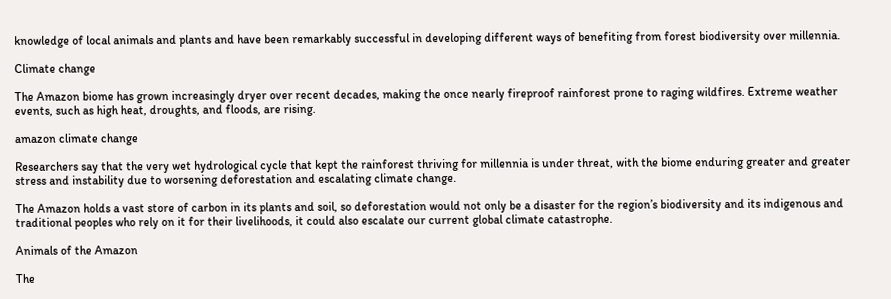knowledge of local animals and plants and have been remarkably successful in developing different ways of benefiting from forest biodiversity over millennia.

Climate change

The Amazon biome has grown increasingly dryer over recent decades, making the once nearly fireproof rainforest prone to raging wildfires. Extreme weather events, such as high heat, droughts, and floods, are rising.

amazon climate change

Researchers say that the very wet hydrological cycle that kept the rainforest thriving for millennia is under threat, with the biome enduring greater and greater stress and instability due to worsening deforestation and escalating climate change.

The Amazon holds a vast store of carbon in its plants and soil, so deforestation would not only be a disaster for the region’s biodiversity and its indigenous and traditional peoples who rely on it for their livelihoods, it could also escalate our current global climate catastrophe.

Animals of the Amazon

The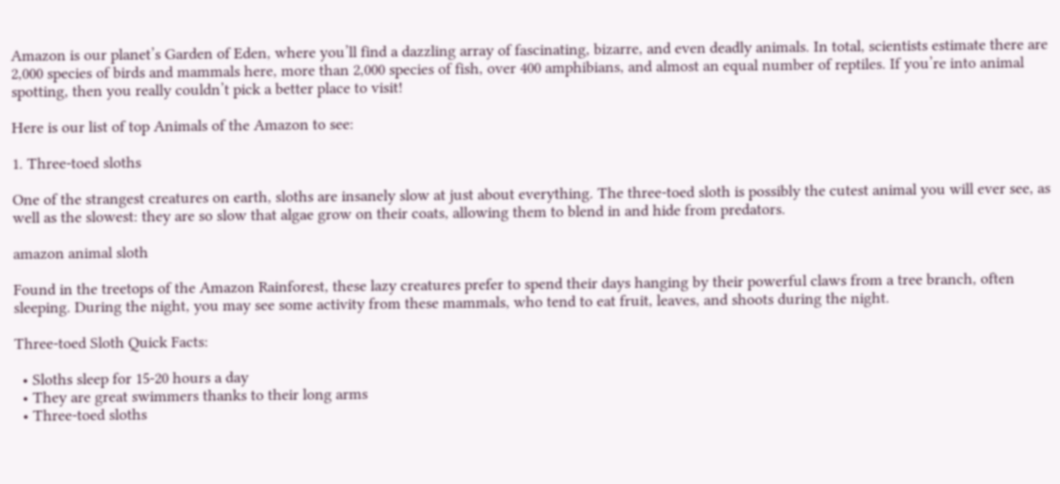Amazon is our planet’s Garden of Eden, where you’ll find a dazzling array of fascinating, bizarre, and even deadly animals. In total, scientists estimate there are 2,000 species of birds and mammals here, more than 2,000 species of fish, over 400 amphibians, and almost an equal number of reptiles. If you’re into animal spotting, then you really couldn’t pick a better place to visit!

Here is our list of top Animals of the Amazon to see:

1. Three-toed sloths

One of the strangest creatures on earth, sloths are insanely slow at just about everything. The three-toed sloth is possibly the cutest animal you will ever see, as well as the slowest: they are so slow that algae grow on their coats, allowing them to blend in and hide from predators.

amazon animal sloth

Found in the treetops of the Amazon Rainforest, these lazy creatures prefer to spend their days hanging by their powerful claws from a tree branch, often sleeping. During the night, you may see some activity from these mammals, who tend to eat fruit, leaves, and shoots during the night.

Three-toed Sloth Quick Facts:

  • Sloths sleep for 15-20 hours a day
  • They are great swimmers thanks to their long arms
  • Three-toed sloths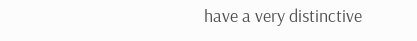have a very distinctive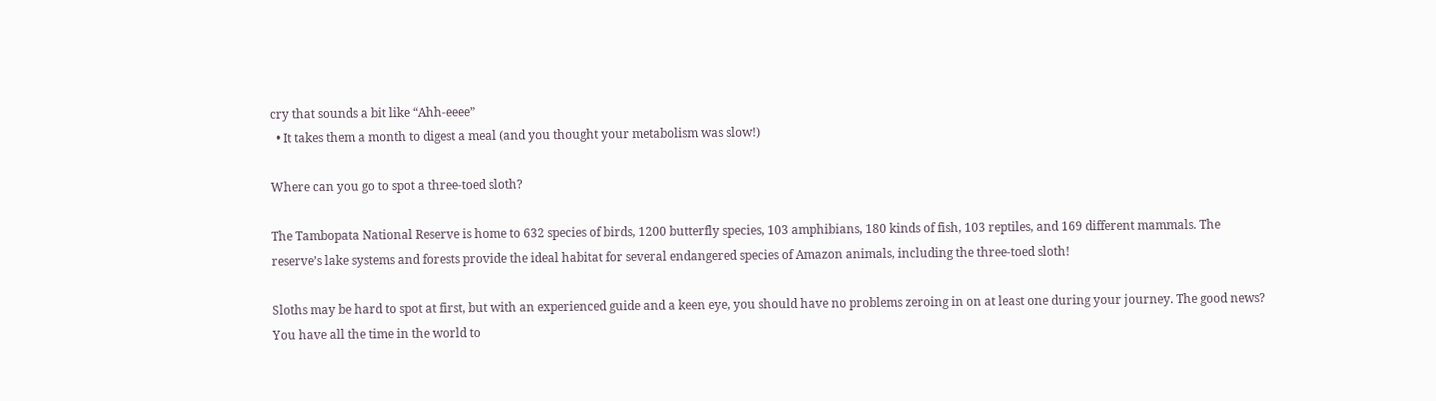cry that sounds a bit like “Ahh-eeee”
  • It takes them a month to digest a meal (and you thought your metabolism was slow!)

Where can you go to spot a three-toed sloth?

The Tambopata National Reserve is home to 632 species of birds, 1200 butterfly species, 103 amphibians, 180 kinds of fish, 103 reptiles, and 169 different mammals. The reserve’s lake systems and forests provide the ideal habitat for several endangered species of Amazon animals, including the three-toed sloth!

Sloths may be hard to spot at first, but with an experienced guide and a keen eye, you should have no problems zeroing in on at least one during your journey. The good news? You have all the time in the world to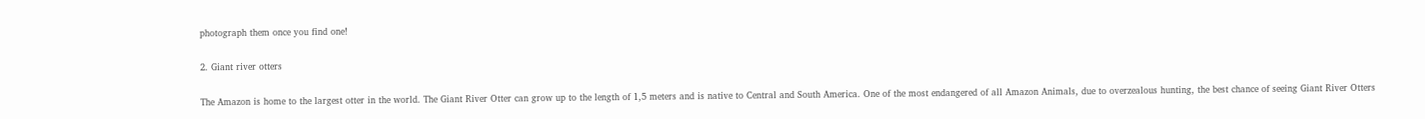photograph them once you find one!

2. Giant river otters

The Amazon is home to the largest otter in the world. The Giant River Otter can grow up to the length of 1,5 meters and is native to Central and South America. One of the most endangered of all Amazon Animals, due to overzealous hunting, the best chance of seeing Giant River Otters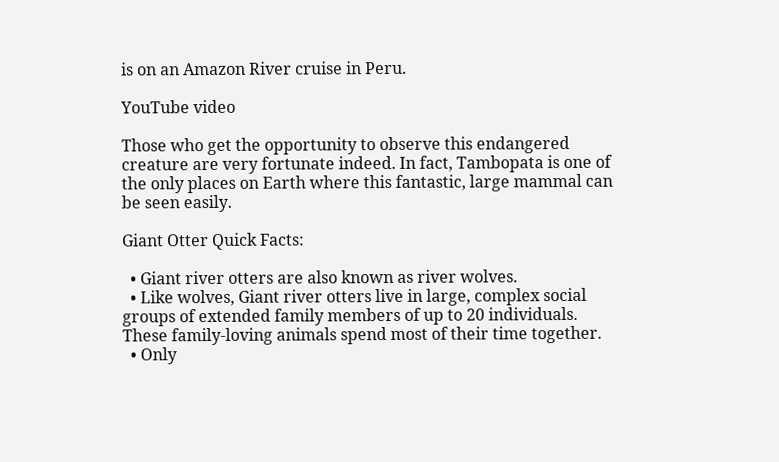is on an Amazon River cruise in Peru.

YouTube video

Those who get the opportunity to observe this endangered creature are very fortunate indeed. In fact, Tambopata is one of the only places on Earth where this fantastic, large mammal can be seen easily.

Giant Otter Quick Facts:

  • Giant river otters are also known as river wolves.
  • Like wolves, Giant river otters live in large, complex social groups of extended family members of up to 20 individuals. These family-loving animals spend most of their time together.
  • Only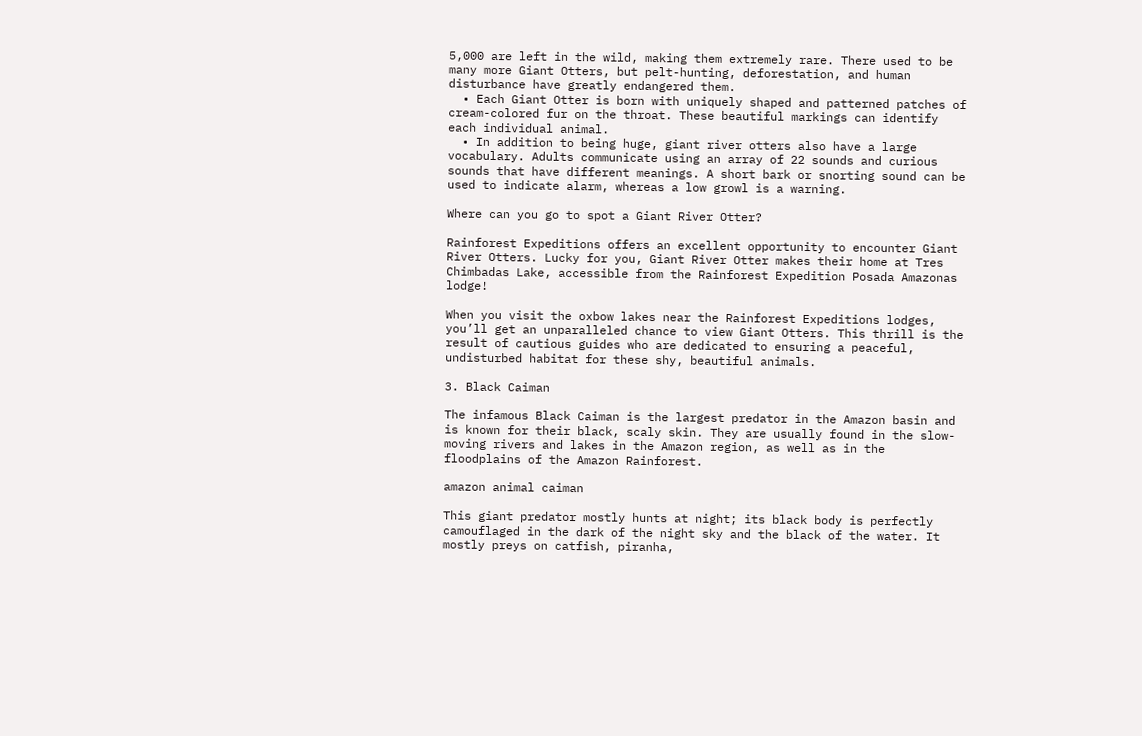5,000 are left in the wild, making them extremely rare. There used to be many more Giant Otters, but pelt-hunting, deforestation, and human disturbance have greatly endangered them.
  • Each Giant Otter is born with uniquely shaped and patterned patches of cream-colored fur on the throat. These beautiful markings can identify each individual animal.
  • In addition to being huge, giant river otters also have a large vocabulary. Adults communicate using an array of 22 sounds and curious sounds that have different meanings. A short bark or snorting sound can be used to indicate alarm, whereas a low growl is a warning.

Where can you go to spot a Giant River Otter?

Rainforest Expeditions offers an excellent opportunity to encounter Giant River Otters. Lucky for you, Giant River Otter makes their home at Tres Chimbadas Lake, accessible from the Rainforest Expedition Posada Amazonas lodge!

When you visit the oxbow lakes near the Rainforest Expeditions lodges, you’ll get an unparalleled chance to view Giant Otters. This thrill is the result of cautious guides who are dedicated to ensuring a peaceful, undisturbed habitat for these shy, beautiful animals.

3. Black Caiman

The infamous Black Caiman is the largest predator in the Amazon basin and is known for their black, scaly skin. They are usually found in the slow-moving rivers and lakes in the Amazon region, as well as in the floodplains of the Amazon Rainforest.

amazon animal caiman

This giant predator mostly hunts at night; its black body is perfectly camouflaged in the dark of the night sky and the black of the water. It mostly preys on catfish, piranha,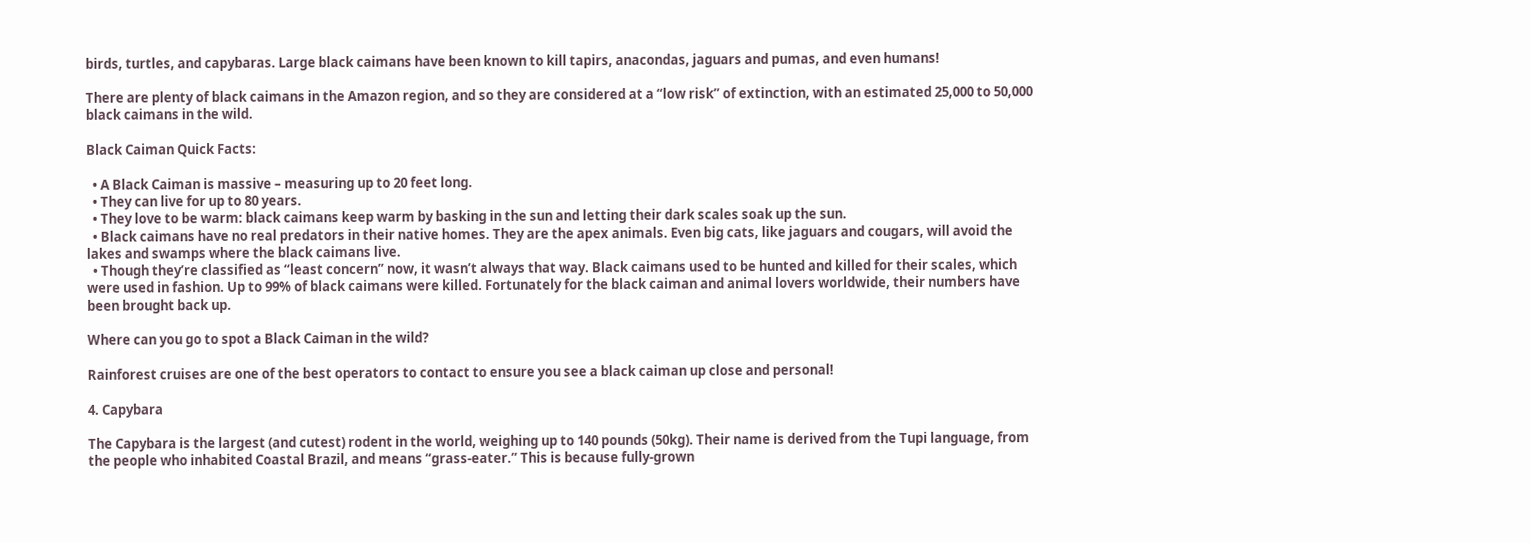birds, turtles, and capybaras. Large black caimans have been known to kill tapirs, anacondas, jaguars and pumas, and even humans!

There are plenty of black caimans in the Amazon region, and so they are considered at a “low risk” of extinction, with an estimated 25,000 to 50,000 black caimans in the wild.

Black Caiman Quick Facts:

  • A Black Caiman is massive – measuring up to 20 feet long.
  • They can live for up to 80 years.
  • They love to be warm: black caimans keep warm by basking in the sun and letting their dark scales soak up the sun.
  • Black caimans have no real predators in their native homes. They are the apex animals. Even big cats, like jaguars and cougars, will avoid the lakes and swamps where the black caimans live.
  • Though they’re classified as “least concern” now, it wasn’t always that way. Black caimans used to be hunted and killed for their scales, which were used in fashion. Up to 99% of black caimans were killed. Fortunately for the black caiman and animal lovers worldwide, their numbers have been brought back up.

Where can you go to spot a Black Caiman in the wild?

Rainforest cruises are one of the best operators to contact to ensure you see a black caiman up close and personal!

4. Capybara

The Capybara is the largest (and cutest) rodent in the world, weighing up to 140 pounds (50kg). Their name is derived from the Tupi language, from the people who inhabited Coastal Brazil, and means “grass-eater.” This is because fully-grown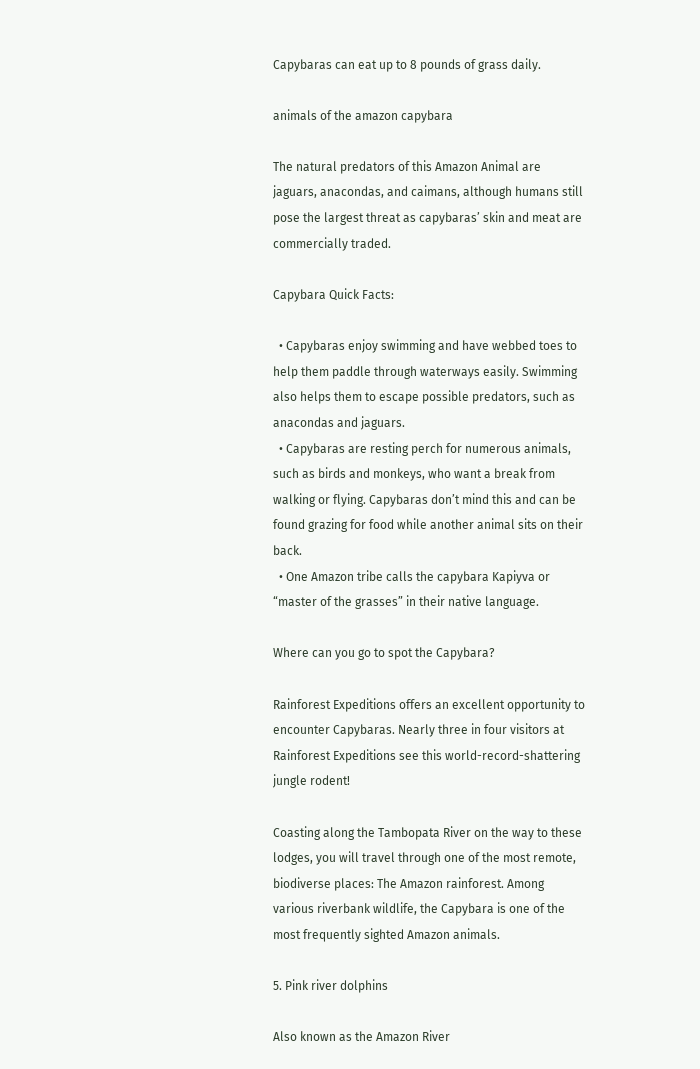Capybaras can eat up to 8 pounds of grass daily.

animals of the amazon capybara

The natural predators of this Amazon Animal are jaguars, anacondas, and caimans, although humans still pose the largest threat as capybaras’ skin and meat are commercially traded.

Capybara Quick Facts:

  • Capybaras enjoy swimming and have webbed toes to help them paddle through waterways easily. Swimming also helps them to escape possible predators, such as anacondas and jaguars.
  • Capybaras are resting perch for numerous animals, such as birds and monkeys, who want a break from walking or flying. Capybaras don’t mind this and can be found grazing for food while another animal sits on their back.
  • One Amazon tribe calls the capybara Kapiyva or “master of the grasses” in their native language.

Where can you go to spot the Capybara?

Rainforest Expeditions offers an excellent opportunity to encounter Capybaras. Nearly three in four visitors at Rainforest Expeditions see this world-record-shattering jungle rodent!

Coasting along the Tambopata River on the way to these lodges, you will travel through one of the most remote, biodiverse places: The Amazon rainforest. Among various riverbank wildlife, the Capybara is one of the most frequently sighted Amazon animals.

5. Pink river dolphins

Also known as the Amazon River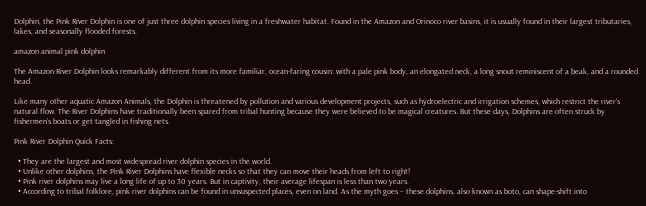Dolphin, the Pink River Dolphin is one of just three dolphin species living in a freshwater habitat. Found in the Amazon and Orinoco river basins, it is usually found in their largest tributaries, lakes, and seasonally flooded forests.

amazon animal pink dolphin

The Amazon River Dolphin looks remarkably different from its more familiar, ocean-faring cousin: with a pale pink body, an elongated neck, a long snout reminiscent of a beak, and a rounded head.

Like many other aquatic Amazon Animals, the Dolphin is threatened by pollution and various development projects, such as hydroelectric and irrigation schemes, which restrict the river’s natural flow. The River Dolphins have traditionally been spared from tribal hunting because they were believed to be magical creatures. But these days, Dolphins are often struck by fishermen’s boats or get tangled in fishing nets.

Pink River Dolphin Quick Facts:

  • They are the largest and most widespread river dolphin species in the world.
  • Unlike other dolphins, the Pink River Dolphins have flexible necks so that they can move their heads from left to right!
  • Pink river dolphins may live a long life of up to 30 years. But in captivity, their average lifespan is less than two years.
  • According to tribal folklore, pink river dolphins can be found in unsuspected places, even on land. As the myth goes – these dolphins, also known as boto, can shape-shift into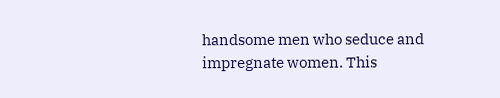handsome men who seduce and impregnate women. This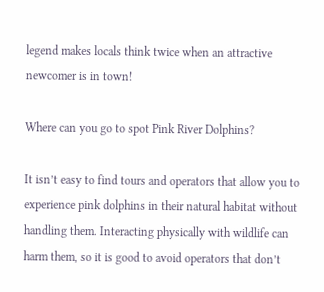legend makes locals think twice when an attractive newcomer is in town!

Where can you go to spot Pink River Dolphins?

It isn’t easy to find tours and operators that allow you to experience pink dolphins in their natural habitat without handling them. Interacting physically with wildlife can harm them, so it is good to avoid operators that don’t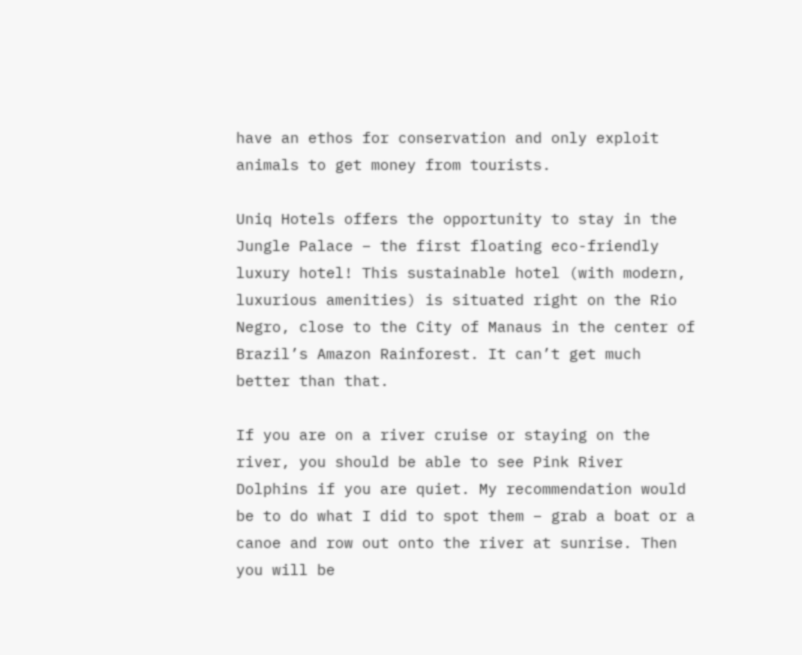have an ethos for conservation and only exploit animals to get money from tourists.

Uniq Hotels offers the opportunity to stay in the Jungle Palace – the first floating eco-friendly luxury hotel! This sustainable hotel (with modern, luxurious amenities) is situated right on the Rio Negro, close to the City of Manaus in the center of Brazil’s Amazon Rainforest. It can’t get much better than that.

If you are on a river cruise or staying on the river, you should be able to see Pink River Dolphins if you are quiet. My recommendation would be to do what I did to spot them – grab a boat or a canoe and row out onto the river at sunrise. Then you will be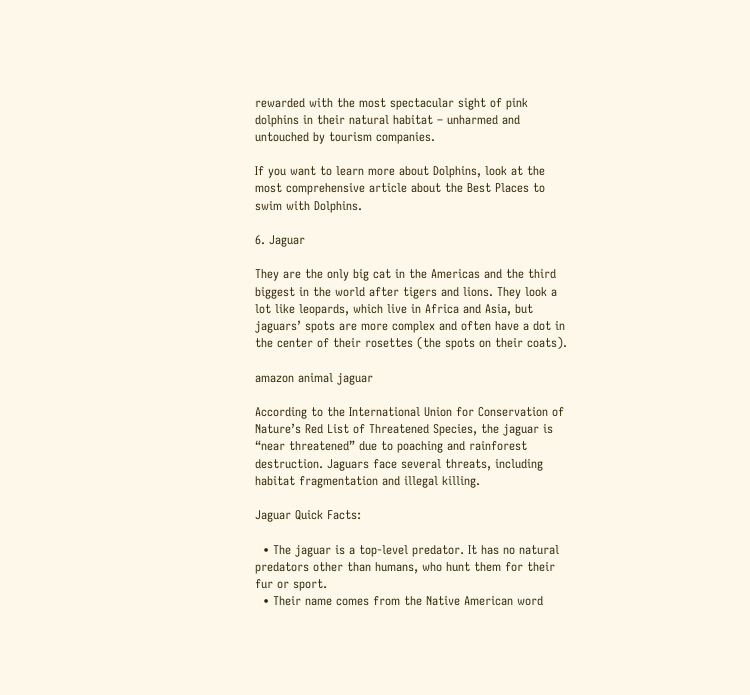rewarded with the most spectacular sight of pink dolphins in their natural habitat – unharmed and untouched by tourism companies.

If you want to learn more about Dolphins, look at the most comprehensive article about the Best Places to swim with Dolphins.

6. Jaguar

They are the only big cat in the Americas and the third biggest in the world after tigers and lions. They look a lot like leopards, which live in Africa and Asia, but jaguars’ spots are more complex and often have a dot in the center of their rosettes (the spots on their coats).

amazon animal jaguar

According to the International Union for Conservation of Nature’s Red List of Threatened Species, the jaguar is “near threatened” due to poaching and rainforest destruction. Jaguars face several threats, including habitat fragmentation and illegal killing.

Jaguar Quick Facts:

  • The jaguar is a top-level predator. It has no natural predators other than humans, who hunt them for their fur or sport.
  • Their name comes from the Native American word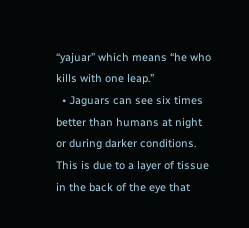“yajuar” which means “he who kills with one leap.”
  • Jaguars can see six times better than humans at night or during darker conditions. This is due to a layer of tissue in the back of the eye that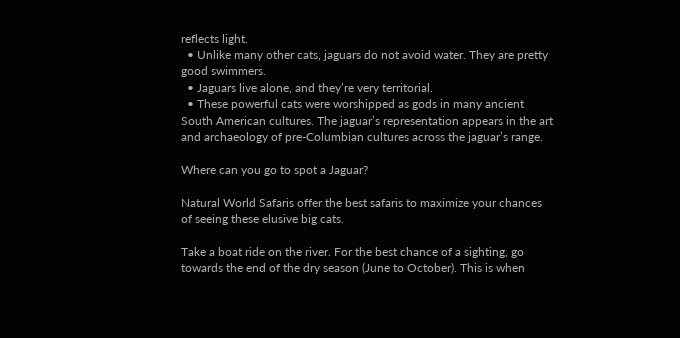reflects light.
  • Unlike many other cats, jaguars do not avoid water. They are pretty good swimmers.
  • Jaguars live alone, and they’re very territorial.
  • These powerful cats were worshipped as gods in many ancient South American cultures. The jaguar’s representation appears in the art and archaeology of pre-Columbian cultures across the jaguar’s range.

Where can you go to spot a Jaguar?

Natural World Safaris offer the best safaris to maximize your chances of seeing these elusive big cats.

Take a boat ride on the river. For the best chance of a sighting, go towards the end of the dry season (June to October). This is when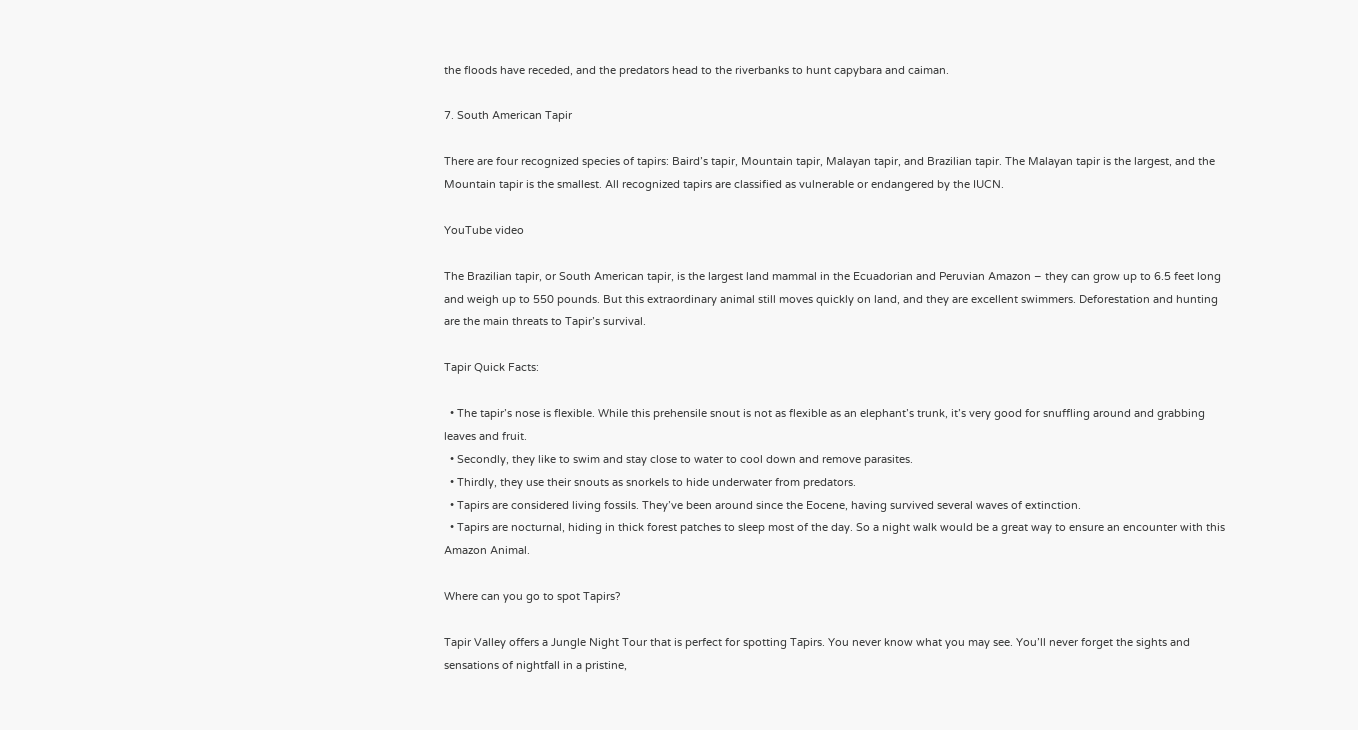the floods have receded, and the predators head to the riverbanks to hunt capybara and caiman.

7. South American Tapir

There are four recognized species of tapirs: Baird’s tapir, Mountain tapir, Malayan tapir, and Brazilian tapir. The Malayan tapir is the largest, and the Mountain tapir is the smallest. All recognized tapirs are classified as vulnerable or endangered by the IUCN.

YouTube video

The Brazilian tapir, or South American tapir, is the largest land mammal in the Ecuadorian and Peruvian Amazon – they can grow up to 6.5 feet long and weigh up to 550 pounds. But this extraordinary animal still moves quickly on land, and they are excellent swimmers. Deforestation and hunting are the main threats to Tapir’s survival.

Tapir Quick Facts:

  • The tapir’s nose is flexible. While this prehensile snout is not as flexible as an elephant’s trunk, it’s very good for snuffling around and grabbing leaves and fruit.
  • Secondly, they like to swim and stay close to water to cool down and remove parasites.
  • Thirdly, they use their snouts as snorkels to hide underwater from predators.
  • Tapirs are considered living fossils. They’ve been around since the Eocene, having survived several waves of extinction.
  • Tapirs are nocturnal, hiding in thick forest patches to sleep most of the day. So a night walk would be a great way to ensure an encounter with this Amazon Animal.

Where can you go to spot Tapirs?

Tapir Valley offers a Jungle Night Tour that is perfect for spotting Tapirs. You never know what you may see. You’ll never forget the sights and sensations of nightfall in a pristine,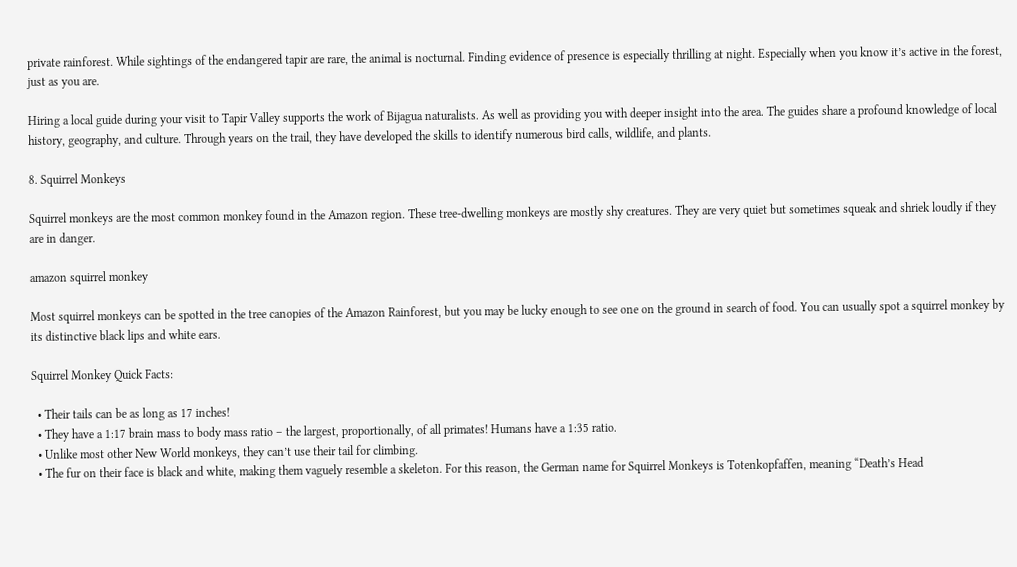private rainforest. While sightings of the endangered tapir are rare, the animal is nocturnal. Finding evidence of presence is especially thrilling at night. Especially when you know it’s active in the forest, just as you are.

Hiring a local guide during your visit to Tapir Valley supports the work of Bijagua naturalists. As well as providing you with deeper insight into the area. The guides share a profound knowledge of local history, geography, and culture. Through years on the trail, they have developed the skills to identify numerous bird calls, wildlife, and plants.

8. Squirrel Monkeys

Squirrel monkeys are the most common monkey found in the Amazon region. These tree-dwelling monkeys are mostly shy creatures. They are very quiet but sometimes squeak and shriek loudly if they are in danger.

amazon squirrel monkey

Most squirrel monkeys can be spotted in the tree canopies of the Amazon Rainforest, but you may be lucky enough to see one on the ground in search of food. You can usually spot a squirrel monkey by its distinctive black lips and white ears.

Squirrel Monkey Quick Facts:

  • Their tails can be as long as 17 inches!
  • They have a 1:17 brain mass to body mass ratio – the largest, proportionally, of all primates! Humans have a 1:35 ratio.
  • Unlike most other New World monkeys, they can’t use their tail for climbing.
  • The fur on their face is black and white, making them vaguely resemble a skeleton. For this reason, the German name for Squirrel Monkeys is Totenkopfaffen, meaning “Death’s Head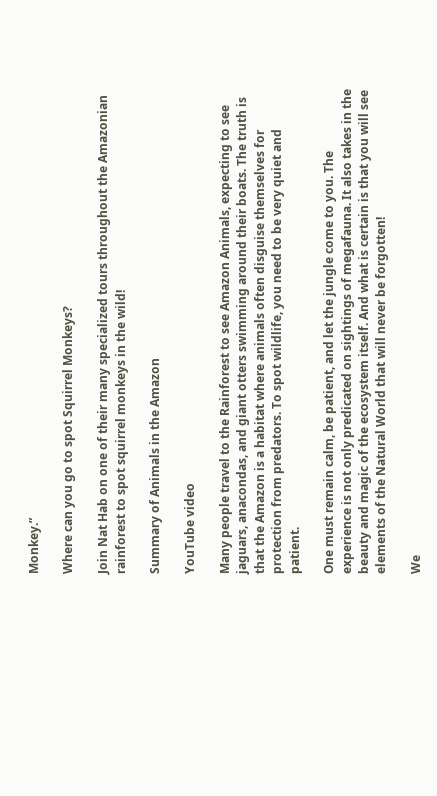Monkey.”

Where can you go to spot Squirrel Monkeys?

Join Nat Hab on one of their many specialized tours throughout the Amazonian rainforest to spot squirrel monkeys in the wild!

Summary of Animals in the Amazon

YouTube video

Many people travel to the Rainforest to see Amazon Animals, expecting to see jaguars, anacondas, and giant otters swimming around their boats. The truth is that the Amazon is a habitat where animals often disguise themselves for protection from predators. To spot wildlife, you need to be very quiet and patient.

One must remain calm, be patient, and let the jungle come to you. The experience is not only predicated on sightings of megafauna. It also takes in the beauty and magic of the ecosystem itself. And what is certain is that you will see elements of the Natural World that will never be forgotten!

We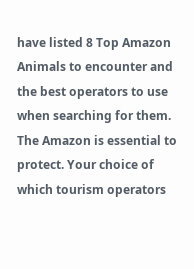have listed 8 Top Amazon Animals to encounter and the best operators to use when searching for them. The Amazon is essential to protect. Your choice of which tourism operators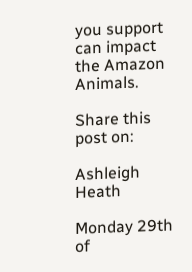you support can impact the Amazon Animals.

Share this post on:

Ashleigh Heath

Monday 29th of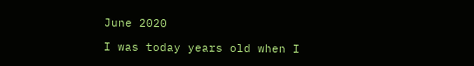June 2020

I was today years old when I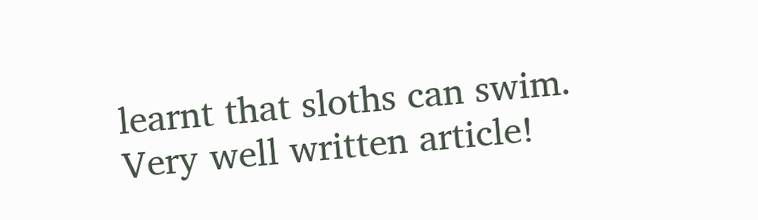learnt that sloths can swim. Very well written article!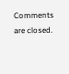Comments are closed.